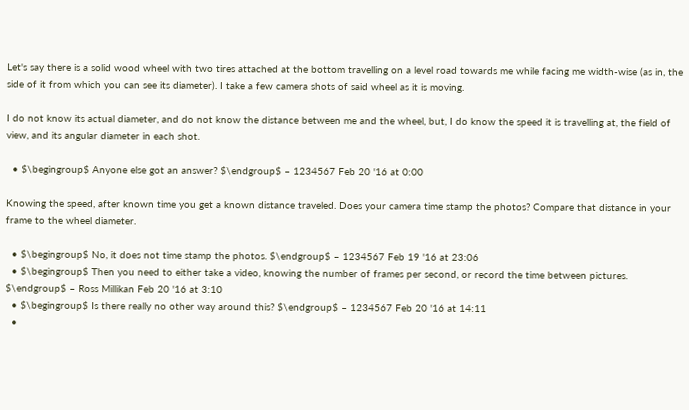Let's say there is a solid wood wheel with two tires attached at the bottom travelling on a level road towards me while facing me width-wise (as in, the side of it from which you can see its diameter). I take a few camera shots of said wheel as it is moving.

I do not know its actual diameter, and do not know the distance between me and the wheel, but, I do know the speed it is travelling at, the field of view, and its angular diameter in each shot.

  • $\begingroup$ Anyone else got an answer? $\endgroup$ – 1234567 Feb 20 '16 at 0:00

Knowing the speed, after known time you get a known distance traveled. Does your camera time stamp the photos? Compare that distance in your frame to the wheel diameter.

  • $\begingroup$ No, it does not time stamp the photos. $\endgroup$ – 1234567 Feb 19 '16 at 23:06
  • $\begingroup$ Then you need to either take a video, knowing the number of frames per second, or record the time between pictures. $\endgroup$ – Ross Millikan Feb 20 '16 at 3:10
  • $\begingroup$ Is there really no other way around this? $\endgroup$ – 1234567 Feb 20 '16 at 14:11
  •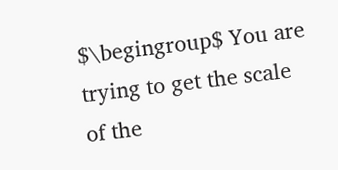$\begingroup$ You are trying to get the scale of the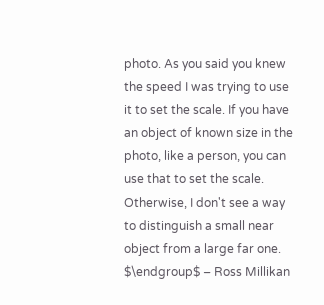photo. As you said you knew the speed I was trying to use it to set the scale. If you have an object of known size in the photo, like a person, you can use that to set the scale. Otherwise, I don't see a way to distinguish a small near object from a large far one. $\endgroup$ – Ross Millikan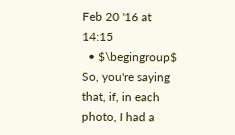Feb 20 '16 at 14:15
  • $\begingroup$ So, you're saying that, if, in each photo, I had a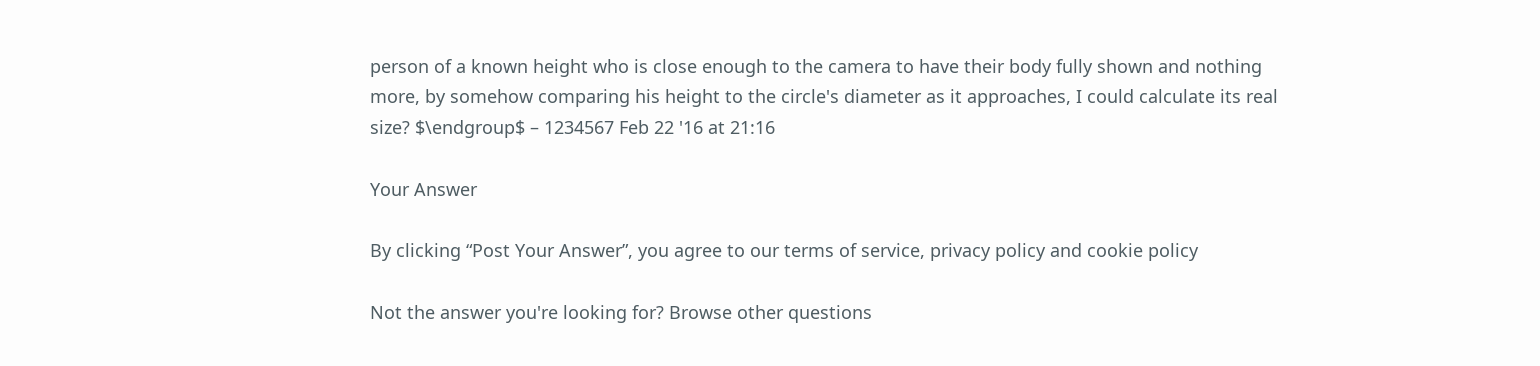person of a known height who is close enough to the camera to have their body fully shown and nothing more, by somehow comparing his height to the circle's diameter as it approaches, I could calculate its real size? $\endgroup$ – 1234567 Feb 22 '16 at 21:16

Your Answer

By clicking “Post Your Answer”, you agree to our terms of service, privacy policy and cookie policy

Not the answer you're looking for? Browse other questions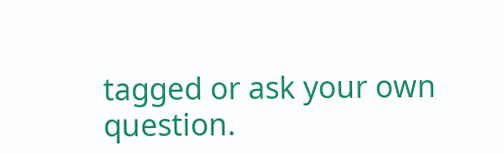tagged or ask your own question.